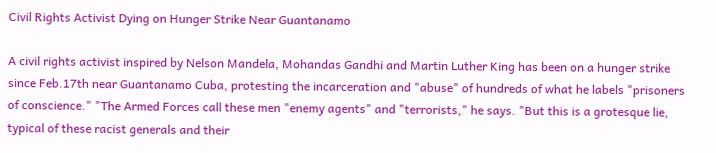Civil Rights Activist Dying on Hunger Strike Near Guantanamo

A civil rights activist inspired by Nelson Mandela, Mohandas Gandhi and Martin Luther King has been on a hunger strike since Feb.17th near Guantanamo Cuba, protesting the incarceration and "abuse" of hundreds of what he labels "prisoners of conscience." "The Armed Forces call these men "enemy agents" and "terrorists," he says. "But this is a grotesque lie, typical of these racist generals and their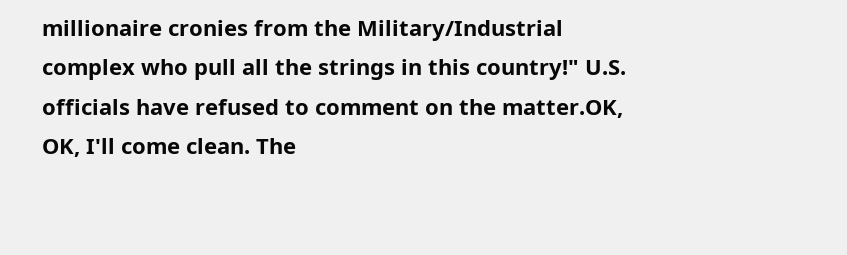millionaire cronies from the Military/Industrial complex who pull all the strings in this country!" U.S. officials have refused to comment on the matter.OK, OK, I'll come clean. The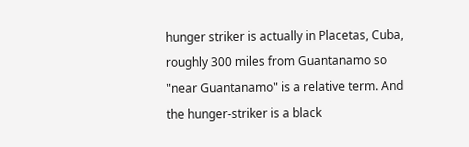hunger striker is actually in Placetas, Cuba, roughly 300 miles from Guantanamo so "near Guantanamo" is a relative term. And the hunger-striker is a black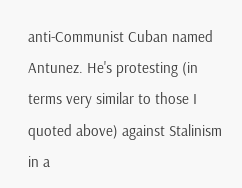anti-Communist Cuban named Antunez. He's protesting (in terms very similar to those I quoted above) against Stalinism in a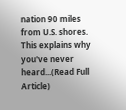nation 90 miles from U.S. shores. This explains why you've never heard...(Read Full Article)